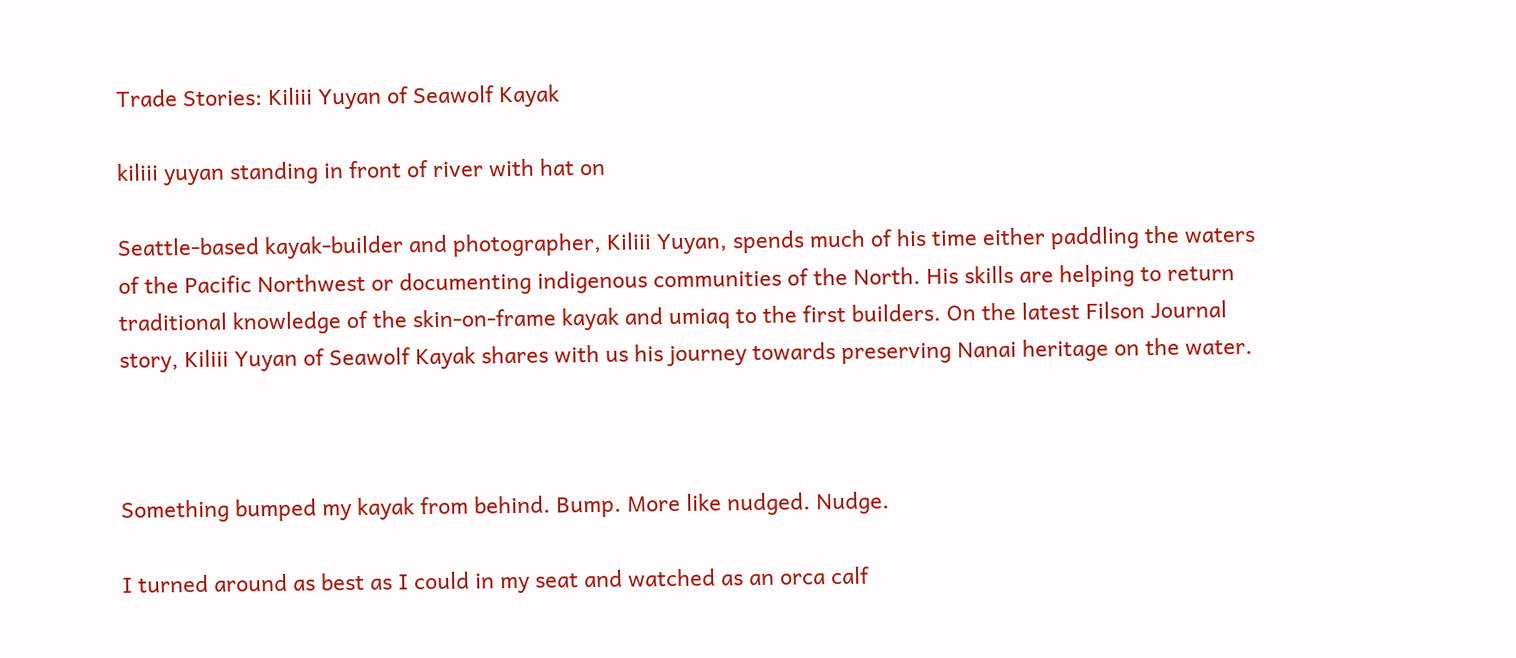Trade Stories: Kiliii Yuyan of Seawolf Kayak

kiliii yuyan standing in front of river with hat on

Seattle-based kayak-builder and photographer, Kiliii Yuyan, spends much of his time either paddling the waters of the Pacific Northwest or documenting indigenous communities of the North. His skills are helping to return traditional knowledge of the skin-on-frame kayak and umiaq to the first builders. On the latest Filson Journal story, Kiliii Yuyan of Seawolf Kayak shares with us his journey towards preserving Nanai heritage on the water.



Something bumped my kayak from behind. Bump. More like nudged. Nudge.

I turned around as best as I could in my seat and watched as an orca calf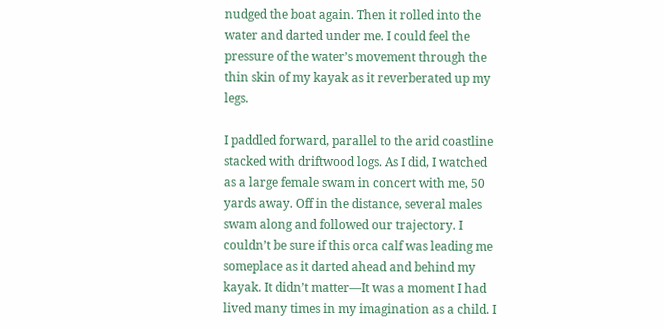nudged the boat again. Then it rolled into the water and darted under me. I could feel the pressure of the water’s movement through the thin skin of my kayak as it reverberated up my legs.

I paddled forward, parallel to the arid coastline stacked with driftwood logs. As I did, I watched as a large female swam in concert with me, 50 yards away. Off in the distance, several males swam along and followed our trajectory. I couldn’t be sure if this orca calf was leading me someplace as it darted ahead and behind my kayak. It didn’t matter—It was a moment I had lived many times in my imagination as a child. I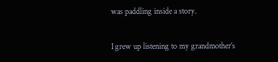was paddling inside a story.


I grew up listening to my grandmother’s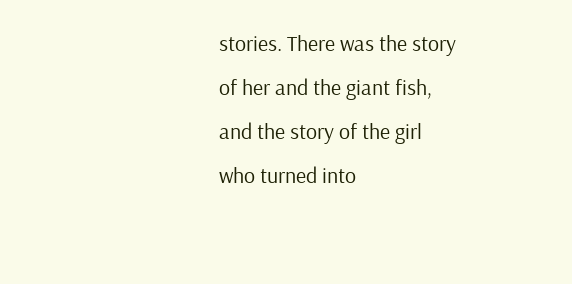stories. There was the story of her and the giant fish, and the story of the girl who turned into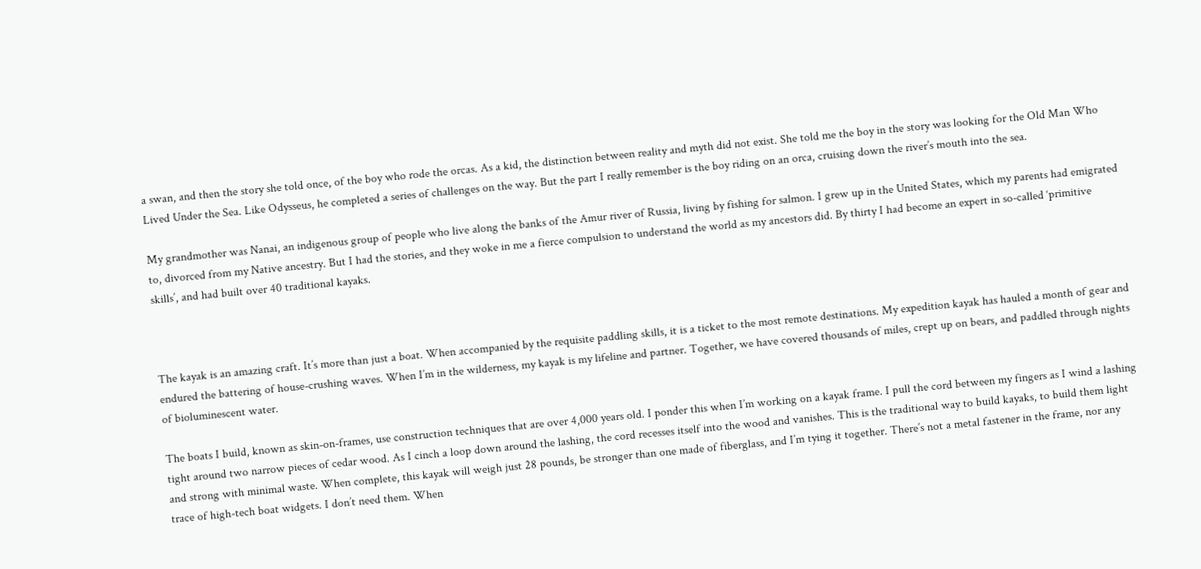a swan, and then the story she told once, of the boy who rode the orcas. As a kid, the distinction between reality and myth did not exist. She told me the boy in the story was looking for the Old Man Who Lived Under the Sea. Like Odysseus, he completed a series of challenges on the way. But the part I really remember is the boy riding on an orca, cruising down the river’s mouth into the sea.

My grandmother was Nanai, an indigenous group of people who live along the banks of the Amur river of Russia, living by fishing for salmon. I grew up in the United States, which my parents had emigrated to, divorced from my Native ancestry. But I had the stories, and they woke in me a fierce compulsion to understand the world as my ancestors did. By thirty I had become an expert in so-called ‘primitive skills’, and had built over 40 traditional kayaks.



The kayak is an amazing craft. It’s more than just a boat. When accompanied by the requisite paddling skills, it is a ticket to the most remote destinations. My expedition kayak has hauled a month of gear and endured the battering of house-crushing waves. When I’m in the wilderness, my kayak is my lifeline and partner. Together, we have covered thousands of miles, crept up on bears, and paddled through nights of bioluminescent water.

The boats I build, known as skin-on-frames, use construction techniques that are over 4,000 years old. I ponder this when I’m working on a kayak frame. I pull the cord between my fingers as I wind a lashing tight around two narrow pieces of cedar wood. As I cinch a loop down around the lashing, the cord recesses itself into the wood and vanishes. This is the traditional way to build kayaks, to build them light and strong with minimal waste. When complete, this kayak will weigh just 28 pounds, be stronger than one made of fiberglass, and I’m tying it together. There’s not a metal fastener in the frame, nor any trace of high-tech boat widgets. I don’t need them. When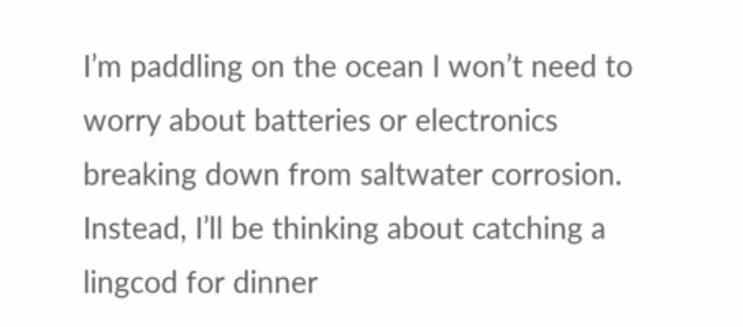I’m paddling on the ocean I won’t need to worry about batteries or electronics breaking down from saltwater corrosion. Instead, I’ll be thinking about catching a lingcod for dinner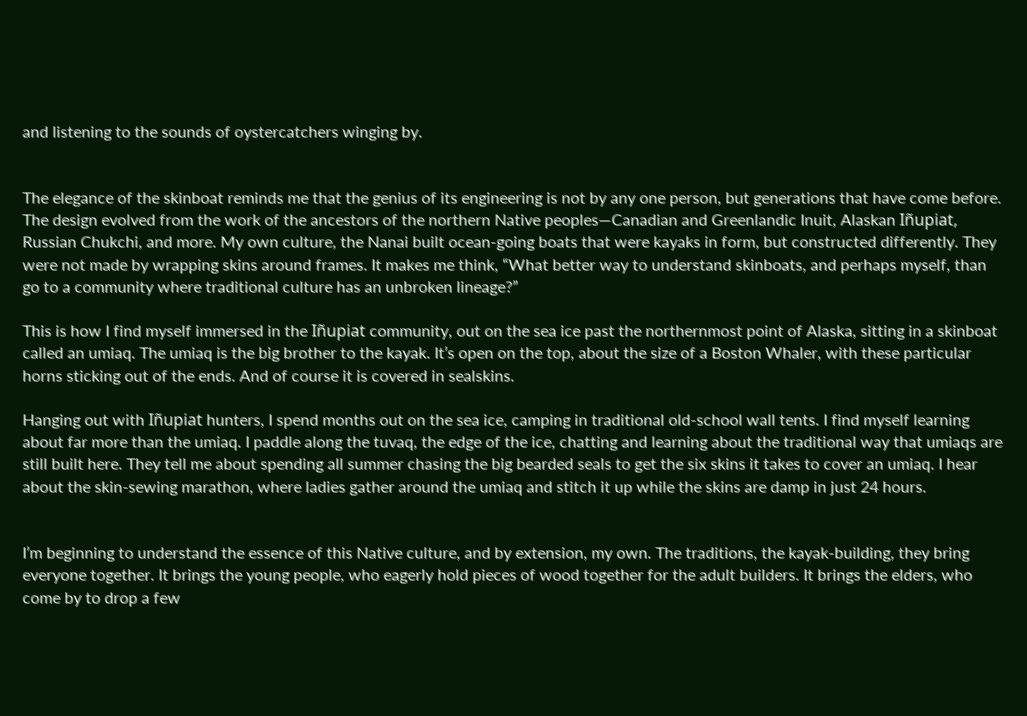and listening to the sounds of oystercatchers winging by.


The elegance of the skinboat reminds me that the genius of its engineering is not by any one person, but generations that have come before. The design evolved from the work of the ancestors of the northern Native peoples—Canadian and Greenlandic Inuit, Alaskan Iñupiat, Russian Chukchi, and more. My own culture, the Nanai built ocean-going boats that were kayaks in form, but constructed differently. They were not made by wrapping skins around frames. It makes me think, “What better way to understand skinboats, and perhaps myself, than go to a community where traditional culture has an unbroken lineage?”

This is how I find myself immersed in the Iñupiat community, out on the sea ice past the northernmost point of Alaska, sitting in a skinboat called an umiaq. The umiaq is the big brother to the kayak. It’s open on the top, about the size of a Boston Whaler, with these particular horns sticking out of the ends. And of course it is covered in sealskins.

Hanging out with Iñupiat hunters, I spend months out on the sea ice, camping in traditional old-school wall tents. I find myself learning about far more than the umiaq. I paddle along the tuvaq, the edge of the ice, chatting and learning about the traditional way that umiaqs are still built here. They tell me about spending all summer chasing the big bearded seals to get the six skins it takes to cover an umiaq. I hear about the skin-sewing marathon, where ladies gather around the umiaq and stitch it up while the skins are damp in just 24 hours.


I’m beginning to understand the essence of this Native culture, and by extension, my own. The traditions, the kayak-building, they bring everyone together. It brings the young people, who eagerly hold pieces of wood together for the adult builders. It brings the elders, who come by to drop a few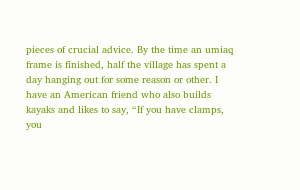pieces of crucial advice. By the time an umiaq frame is finished, half the village has spent a day hanging out for some reason or other. I have an American friend who also builds kayaks and likes to say, “If you have clamps, you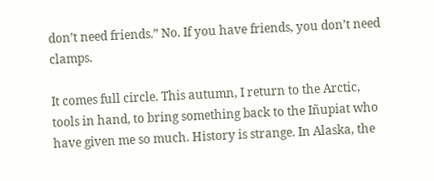don’t need friends.” No. If you have friends, you don’t need clamps.

It comes full circle. This autumn, I return to the Arctic, tools in hand, to bring something back to the Iñupiat who have given me so much. History is strange. In Alaska, the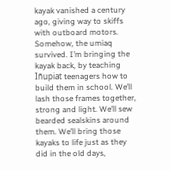kayak vanished a century ago, giving way to skiffs with outboard motors. Somehow, the umiaq survived. I’m bringing the kayak back, by teaching Iñupiat teenagers how to build them in school. We’ll lash those frames together, strong and light. We’ll sew bearded sealskins around them. We’ll bring those kayaks to life just as they did in the old days,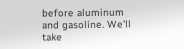before aluminum and gasoline. We’ll take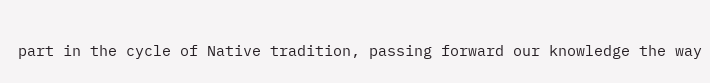part in the cycle of Native tradition, passing forward our knowledge the way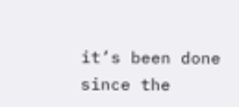it’s been done since the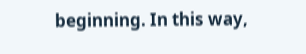beginning. In this way,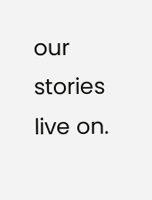our stories live on.